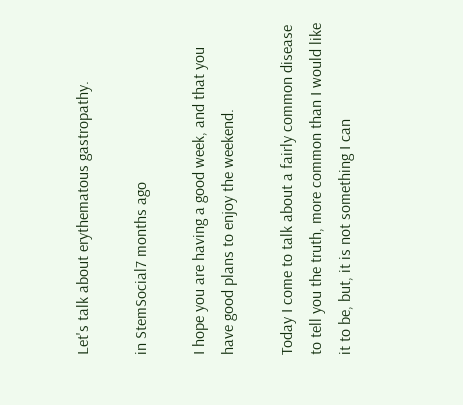Let's talk about erythematous gastropathy.

in StemSocial7 months ago

I hope you are having a good week, and that you have good plans to enjoy the weekend.

Today I come to talk about a fairly common disease to tell you the truth, more common than I would like it to be, but, it is not something I can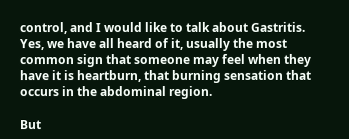control, and I would like to talk about Gastritis. Yes, we have all heard of it, usually the most common sign that someone may feel when they have it is heartburn, that burning sensation that occurs in the abdominal region.

But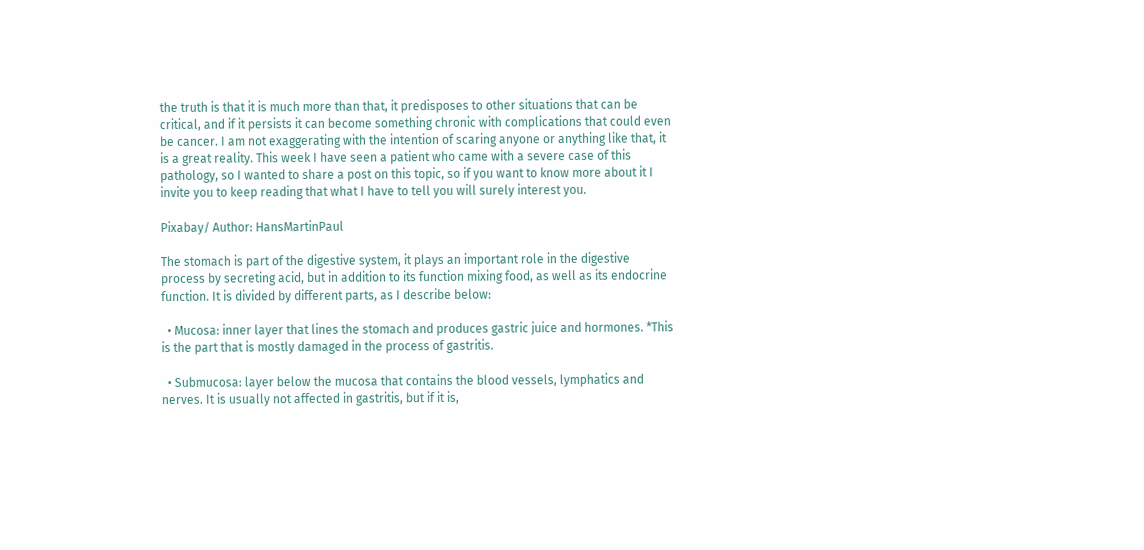the truth is that it is much more than that, it predisposes to other situations that can be critical, and if it persists it can become something chronic with complications that could even be cancer. I am not exaggerating with the intention of scaring anyone or anything like that, it is a great reality. This week I have seen a patient who came with a severe case of this pathology, so I wanted to share a post on this topic, so if you want to know more about it I invite you to keep reading that what I have to tell you will surely interest you.

Pixabay/ Author: HansMartinPaul

The stomach is part of the digestive system, it plays an important role in the digestive process by secreting acid, but in addition to its function mixing food, as well as its endocrine function. It is divided by different parts, as I describe below:

  • Mucosa: inner layer that lines the stomach and produces gastric juice and hormones. *This is the part that is mostly damaged in the process of gastritis.

  • Submucosa: layer below the mucosa that contains the blood vessels, lymphatics and nerves. It is usually not affected in gastritis, but if it is,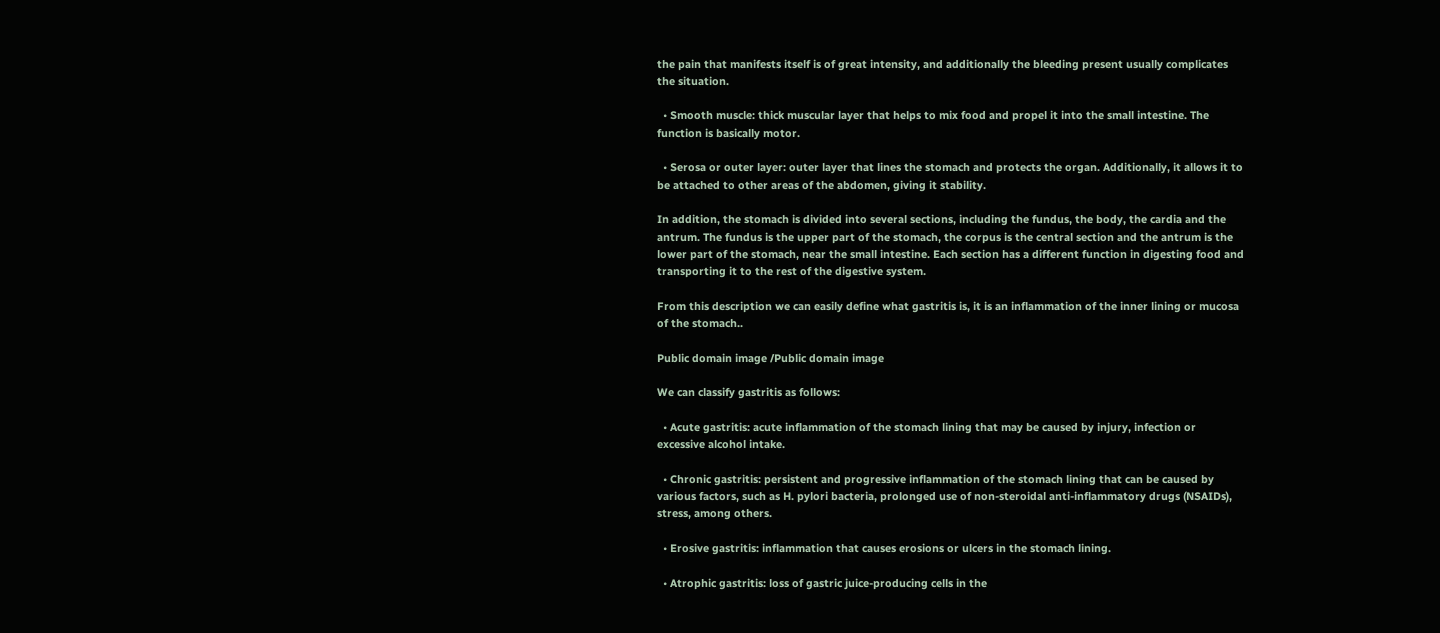the pain that manifests itself is of great intensity, and additionally the bleeding present usually complicates the situation.

  • Smooth muscle: thick muscular layer that helps to mix food and propel it into the small intestine. The function is basically motor.

  • Serosa or outer layer: outer layer that lines the stomach and protects the organ. Additionally, it allows it to be attached to other areas of the abdomen, giving it stability.

In addition, the stomach is divided into several sections, including the fundus, the body, the cardia and the antrum. The fundus is the upper part of the stomach, the corpus is the central section and the antrum is the lower part of the stomach, near the small intestine. Each section has a different function in digesting food and transporting it to the rest of the digestive system.

From this description we can easily define what gastritis is, it is an inflammation of the inner lining or mucosa of the stomach..

Public domain image /Public domain image

We can classify gastritis as follows:

  • Acute gastritis: acute inflammation of the stomach lining that may be caused by injury, infection or excessive alcohol intake.

  • Chronic gastritis: persistent and progressive inflammation of the stomach lining that can be caused by various factors, such as H. pylori bacteria, prolonged use of non-steroidal anti-inflammatory drugs (NSAIDs), stress, among others.

  • Erosive gastritis: inflammation that causes erosions or ulcers in the stomach lining.

  • Atrophic gastritis: loss of gastric juice-producing cells in the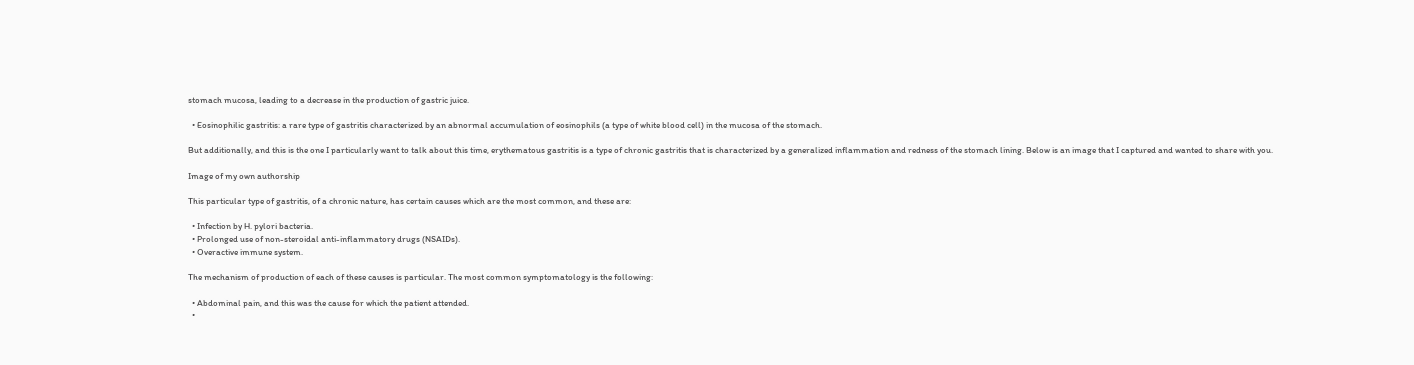stomach mucosa, leading to a decrease in the production of gastric juice.

  • Eosinophilic gastritis: a rare type of gastritis characterized by an abnormal accumulation of eosinophils (a type of white blood cell) in the mucosa of the stomach.

But additionally, and this is the one I particularly want to talk about this time, erythematous gastritis is a type of chronic gastritis that is characterized by a generalized inflammation and redness of the stomach lining. Below is an image that I captured and wanted to share with you.

Image of my own authorship

This particular type of gastritis, of a chronic nature, has certain causes which are the most common, and these are:

  • Infection by H. pylori bacteria.
  • Prolonged use of non-steroidal anti-inflammatory drugs (NSAIDs).
  • Overactive immune system.

The mechanism of production of each of these causes is particular. The most common symptomatology is the following:

  • Abdominal pain, and this was the cause for which the patient attended.
  •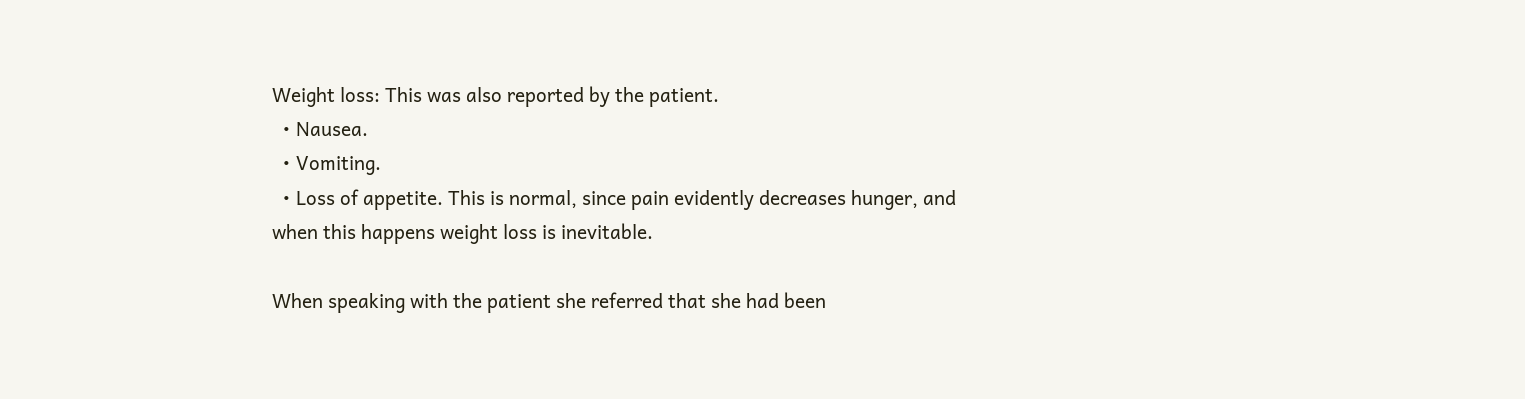Weight loss: This was also reported by the patient.
  • Nausea.
  • Vomiting.
  • Loss of appetite. This is normal, since pain evidently decreases hunger, and when this happens weight loss is inevitable.

When speaking with the patient she referred that she had been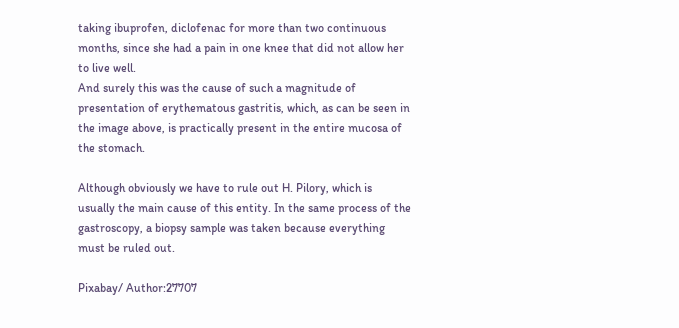taking ibuprofen, diclofenac for more than two continuous months, since she had a pain in one knee that did not allow her to live well.
And surely this was the cause of such a magnitude of presentation of erythematous gastritis, which, as can be seen in the image above, is practically present in the entire mucosa of the stomach.

Although obviously we have to rule out H. Pilory, which is usually the main cause of this entity. In the same process of the gastroscopy, a biopsy sample was taken because everything must be ruled out.

Pixabay/ Author:27707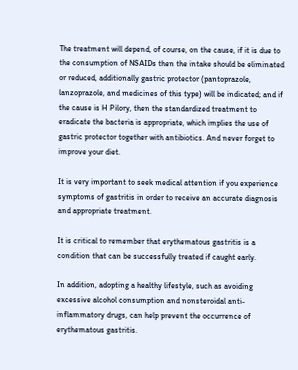The treatment will depend, of course, on the cause, if it is due to the consumption of NSAIDs then the intake should be eliminated or reduced, additionally gastric protector (pantoprazole, lanzoprazole, and medicines of this type) will be indicated; and if the cause is H Pilory, then the standardized treatment to eradicate the bacteria is appropriate, which implies the use of gastric protector together with antibiotics. And never forget to improve your diet.

It is very important to seek medical attention if you experience symptoms of gastritis in order to receive an accurate diagnosis and appropriate treatment.

It is critical to remember that erythematous gastritis is a condition that can be successfully treated if caught early.

In addition, adopting a healthy lifestyle, such as avoiding excessive alcohol consumption and nonsteroidal anti-inflammatory drugs, can help prevent the occurrence of erythematous gastritis.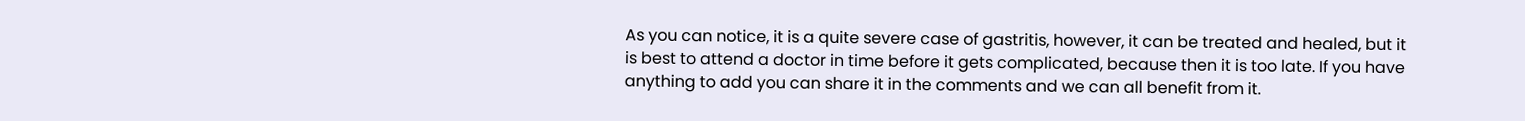As you can notice, it is a quite severe case of gastritis, however, it can be treated and healed, but it is best to attend a doctor in time before it gets complicated, because then it is too late. If you have anything to add you can share it in the comments and we can all benefit from it.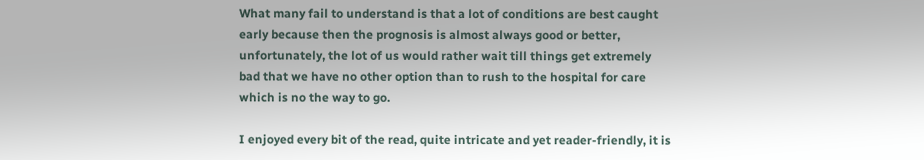What many fail to understand is that a lot of conditions are best caught early because then the prognosis is almost always good or better, unfortunately, the lot of us would rather wait till things get extremely bad that we have no other option than to rush to the hospital for care which is no the way to go.

I enjoyed every bit of the read, quite intricate and yet reader-friendly, it is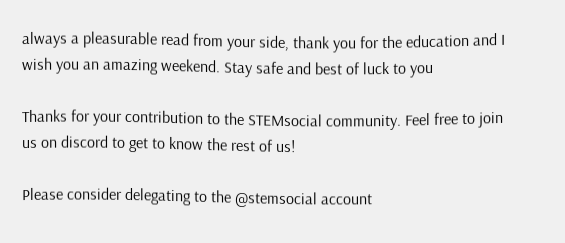always a pleasurable read from your side, thank you for the education and I wish you an amazing weekend. Stay safe and best of luck to you

Thanks for your contribution to the STEMsocial community. Feel free to join us on discord to get to know the rest of us!

Please consider delegating to the @stemsocial account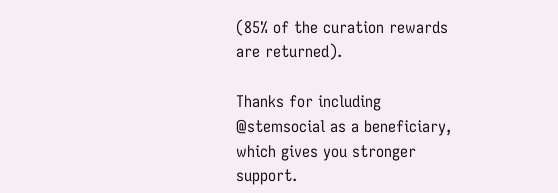(85% of the curation rewards are returned).

Thanks for including @stemsocial as a beneficiary, which gives you stronger support.